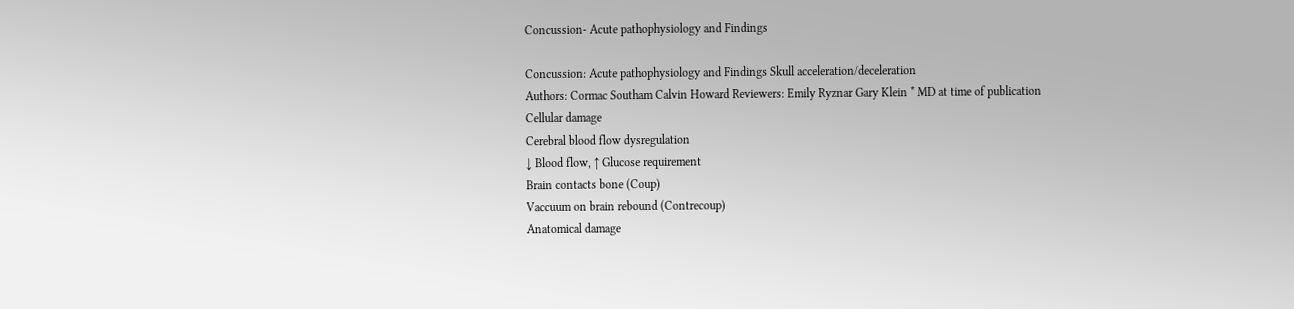Concussion- Acute pathophysiology and Findings

Concussion: Acute pathophysiology and Findings Skull acceleration/deceleration
Authors: Cormac Southam Calvin Howard Reviewers: Emily Ryznar Gary Klein * MD at time of publication
Cellular damage
Cerebral blood flow dysregulation
↓ Blood flow, ↑ Glucose requirement
Brain contacts bone (Coup)
Vaccuum on brain rebound (Contrecoup)
Anatomical damage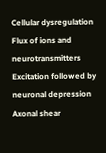Cellular dysregulation
Flux of ions and neurotransmitters
Excitation followed by neuronal depression
Axonal shear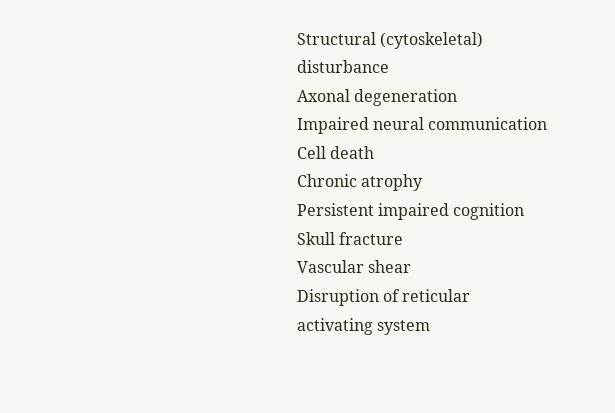Structural (cytoskeletal) disturbance
Axonal degeneration
Impaired neural communication
Cell death
Chronic atrophy
Persistent impaired cognition
Skull fracture
Vascular shear
Disruption of reticular
activating system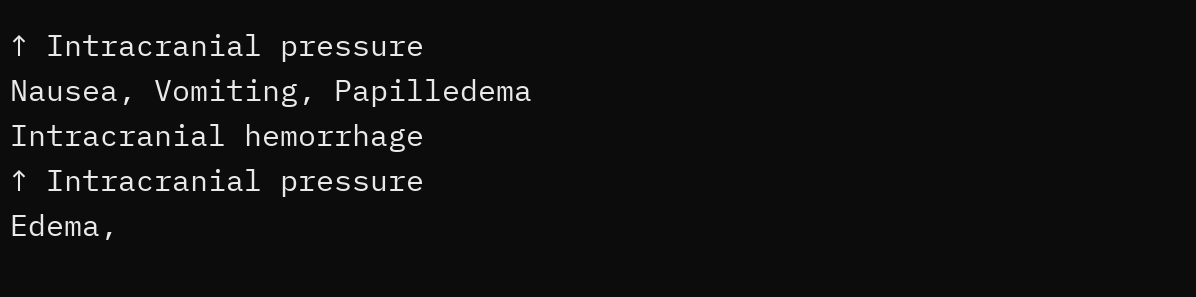↑ Intracranial pressure
Nausea, Vomiting, Papilledema
Intracranial hemorrhage
↑ Intracranial pressure
Edema,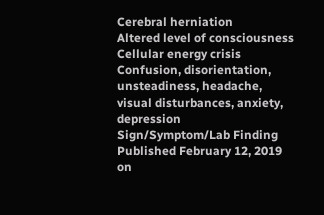Cerebral herniation
Altered level of consciousness
Cellular energy crisis
Confusion, disorientation, unsteadiness, headache, visual disturbances, anxiety, depression
Sign/Symptom/Lab Finding
Published February 12, 2019 on